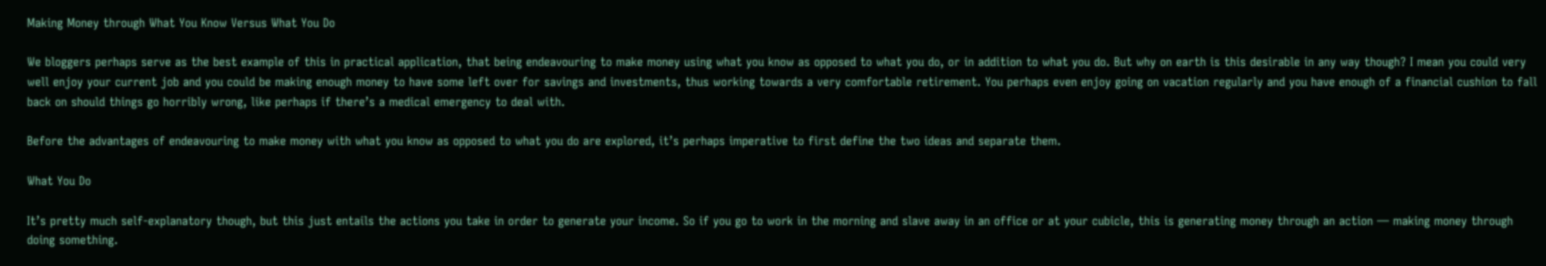Making Money through What You Know Versus What You Do

We bloggers perhaps serve as the best example of this in practical application, that being endeavouring to make money using what you know as opposed to what you do, or in addition to what you do. But why on earth is this desirable in any way though? I mean you could very well enjoy your current job and you could be making enough money to have some left over for savings and investments, thus working towards a very comfortable retirement. You perhaps even enjoy going on vacation regularly and you have enough of a financial cushion to fall back on should things go horribly wrong, like perhaps if there’s a medical emergency to deal with.

Before the advantages of endeavouring to make money with what you know as opposed to what you do are explored, it’s perhaps imperative to first define the two ideas and separate them.

What You Do

It’s pretty much self-explanatory though, but this just entails the actions you take in order to generate your income. So if you go to work in the morning and slave away in an office or at your cubicle, this is generating money through an action — making money through doing something.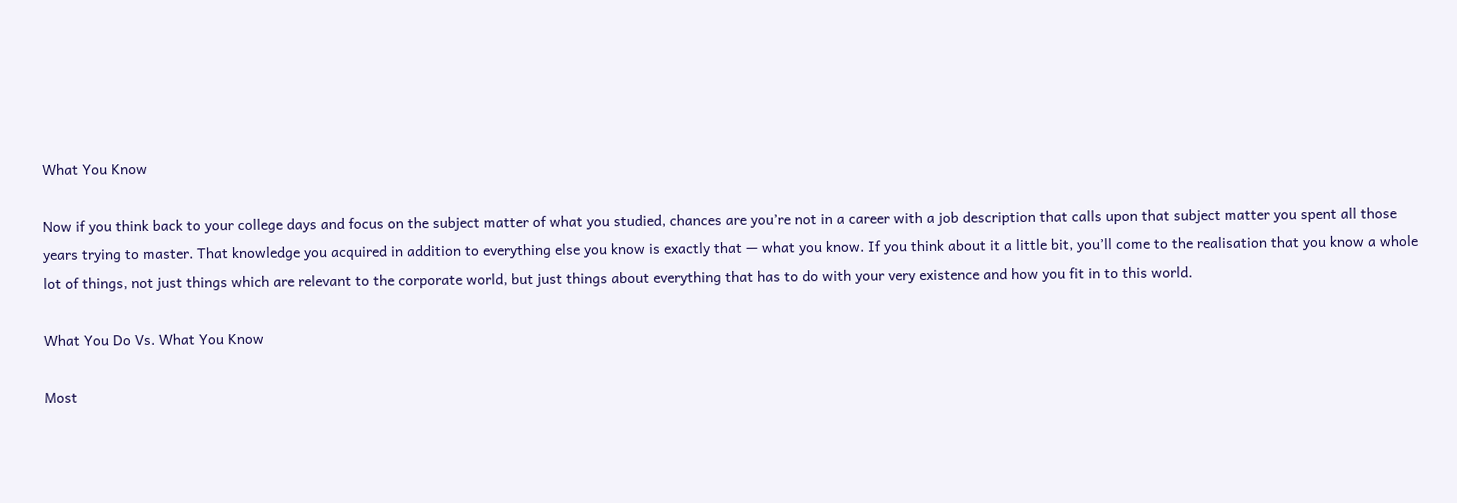What You Know

Now if you think back to your college days and focus on the subject matter of what you studied, chances are you’re not in a career with a job description that calls upon that subject matter you spent all those years trying to master. That knowledge you acquired in addition to everything else you know is exactly that — what you know. If you think about it a little bit, you’ll come to the realisation that you know a whole lot of things, not just things which are relevant to the corporate world, but just things about everything that has to do with your very existence and how you fit in to this world.

What You Do Vs. What You Know

Most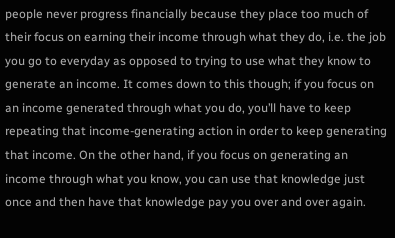people never progress financially because they place too much of their focus on earning their income through what they do, i.e. the job you go to everyday as opposed to trying to use what they know to generate an income. It comes down to this though; if you focus on an income generated through what you do, you’ll have to keep repeating that income-generating action in order to keep generating that income. On the other hand, if you focus on generating an income through what you know, you can use that knowledge just once and then have that knowledge pay you over and over again.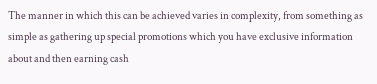The manner in which this can be achieved varies in complexity, from something as simple as gathering up special promotions which you have exclusive information about and then earning cash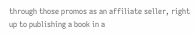through those promos as an affiliate seller, right up to publishing a book in a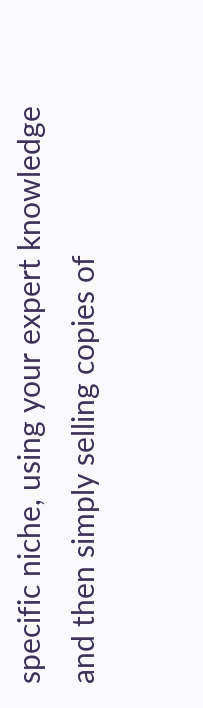specific niche, using your expert knowledge and then simply selling copies of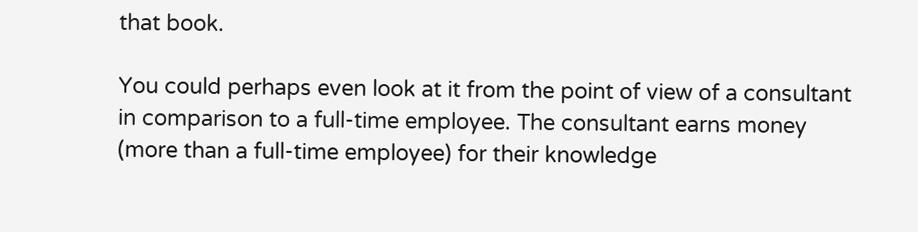that book.

You could perhaps even look at it from the point of view of a consultant in comparison to a full-time employee. The consultant earns money (more than a full-time employee) for their knowledge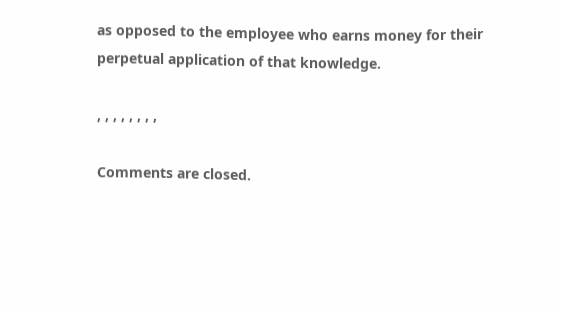as opposed to the employee who earns money for their perpetual application of that knowledge.

, , , , , , , ,

Comments are closed.